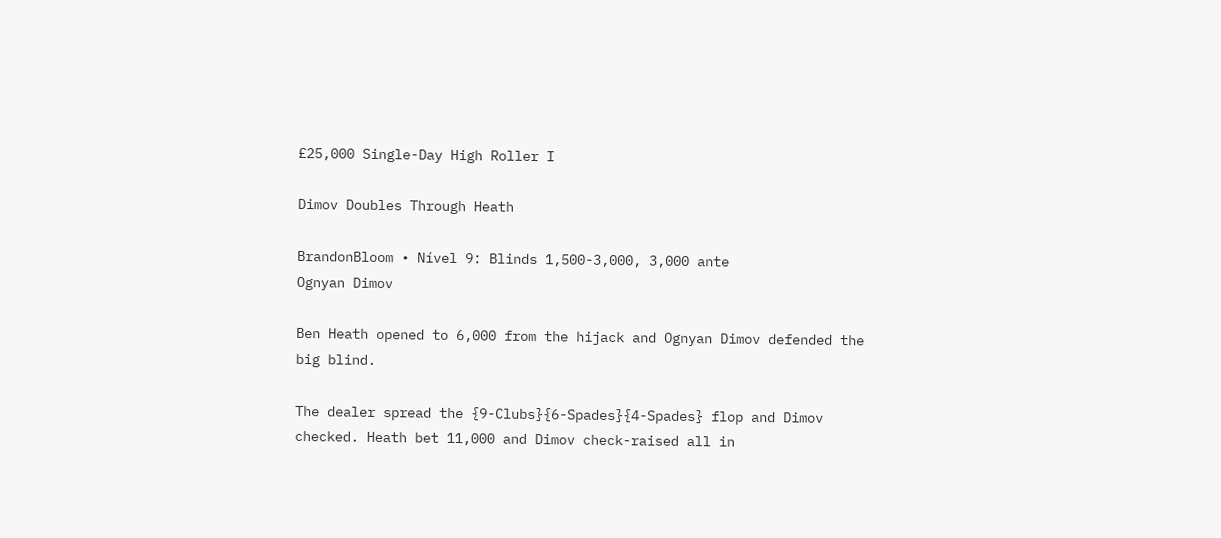£25,000 Single-Day High Roller I

Dimov Doubles Through Heath

BrandonBloom • Nível 9: Blinds 1,500-3,000, 3,000 ante
Ognyan Dimov

Ben Heath opened to 6,000 from the hijack and Ognyan Dimov defended the big blind.

The dealer spread the {9-Clubs}{6-Spades}{4-Spades} flop and Dimov checked. Heath bet 11,000 and Dimov check-raised all in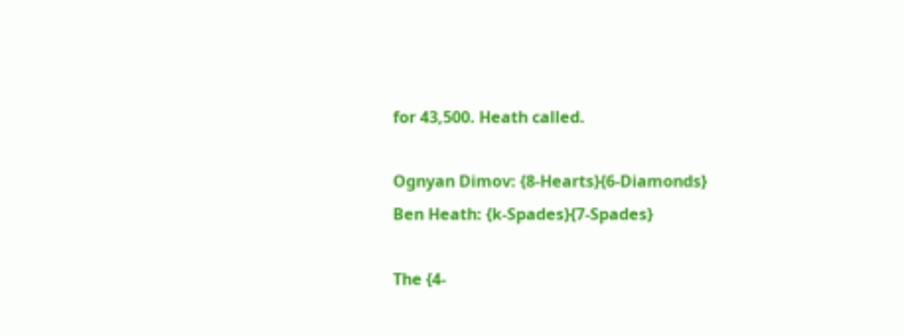for 43,500. Heath called.

Ognyan Dimov: {8-Hearts}{6-Diamonds}
Ben Heath: {k-Spades}{7-Spades}

The {4-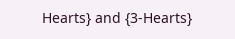Hearts} and {3-Hearts}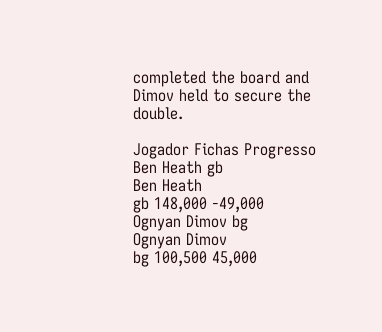completed the board and Dimov held to secure the double.

Jogador Fichas Progresso
Ben Heath gb
Ben Heath
gb 148,000 -49,000
Ognyan Dimov bg
Ognyan Dimov
bg 100,500 45,000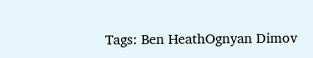Tags: Ben HeathOgnyan Dimov